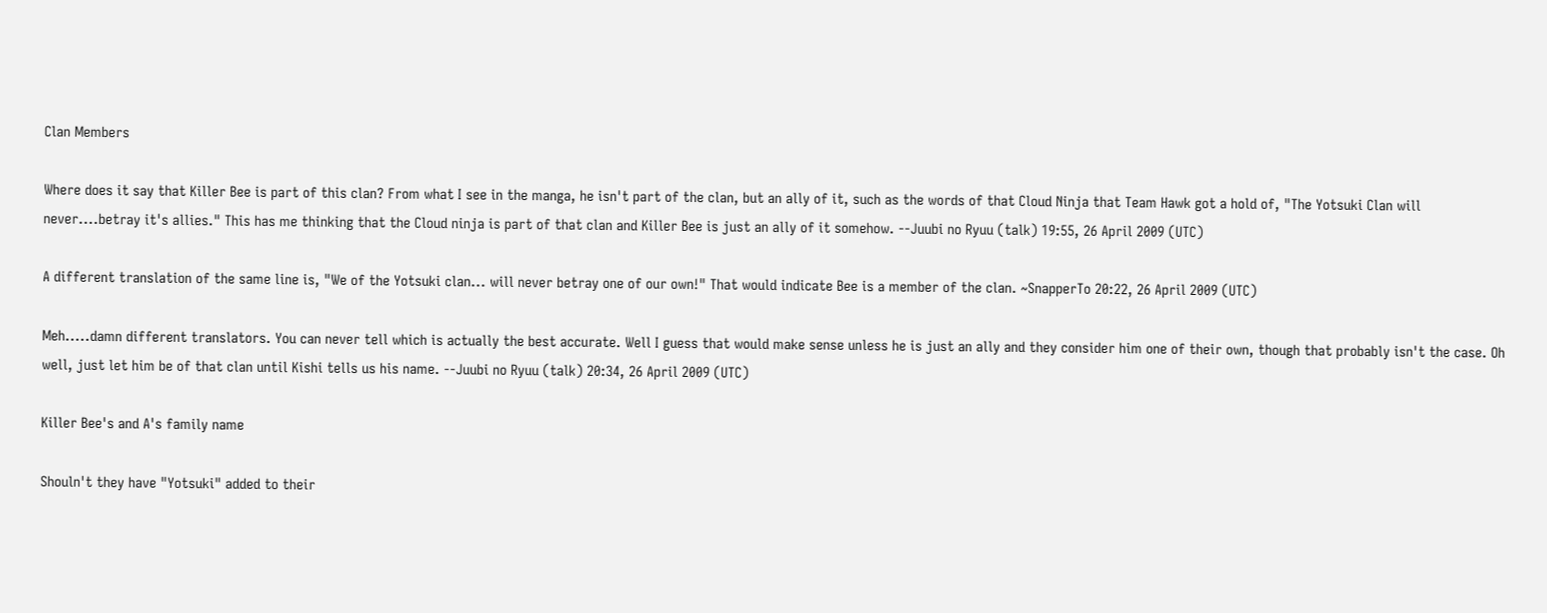Clan Members

Where does it say that Killer Bee is part of this clan? From what I see in the manga, he isn't part of the clan, but an ally of it, such as the words of that Cloud Ninja that Team Hawk got a hold of, "The Yotsuki Clan will never....betray it's allies." This has me thinking that the Cloud ninja is part of that clan and Killer Bee is just an ally of it somehow. --Juubi no Ryuu (talk) 19:55, 26 April 2009 (UTC)

A different translation of the same line is, "We of the Yotsuki clan... will never betray one of our own!" That would indicate Bee is a member of the clan. ~SnapperTo 20:22, 26 April 2009 (UTC)

Meh.....damn different translators. You can never tell which is actually the best accurate. Well I guess that would make sense unless he is just an ally and they consider him one of their own, though that probably isn't the case. Oh well, just let him be of that clan until Kishi tells us his name. --Juubi no Ryuu (talk) 20:34, 26 April 2009 (UTC)

Killer Bee's and A's family name

Shouln't they have "Yotsuki" added to their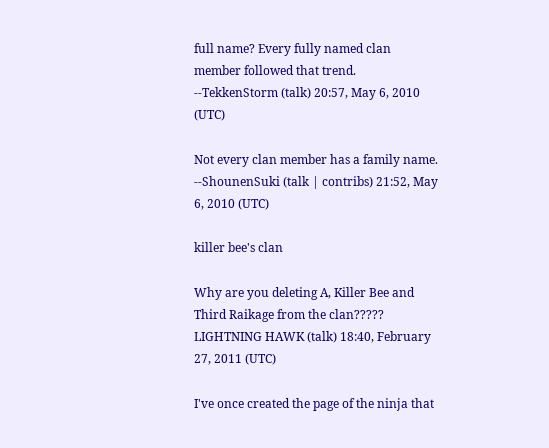full name? Every fully named clan member followed that trend. --TekkenStorm (talk) 20:57, May 6, 2010 (UTC)

Not every clan member has a family name. --ShounenSuki (talk | contribs) 21:52, May 6, 2010 (UTC)

killer bee's clan

Why are you deleting A, Killer Bee and Third Raikage from the clan????? LIGHTNING HAWK (talk) 18:40, February 27, 2011 (UTC)

I've once created the page of the ninja that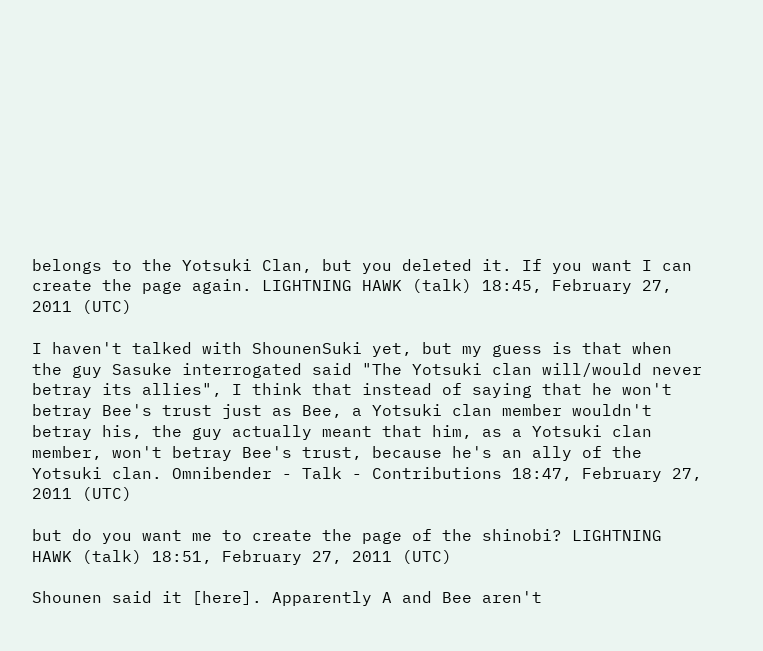belongs to the Yotsuki Clan, but you deleted it. If you want I can create the page again. LIGHTNING HAWK (talk) 18:45, February 27, 2011 (UTC)

I haven't talked with ShounenSuki yet, but my guess is that when the guy Sasuke interrogated said "The Yotsuki clan will/would never betray its allies", I think that instead of saying that he won't betray Bee's trust just as Bee, a Yotsuki clan member wouldn't betray his, the guy actually meant that him, as a Yotsuki clan member, won't betray Bee's trust, because he's an ally of the Yotsuki clan. Omnibender - Talk - Contributions 18:47, February 27, 2011 (UTC)

but do you want me to create the page of the shinobi? LIGHTNING HAWK (talk) 18:51, February 27, 2011 (UTC)

Shounen said it [here]. Apparently A and Bee aren't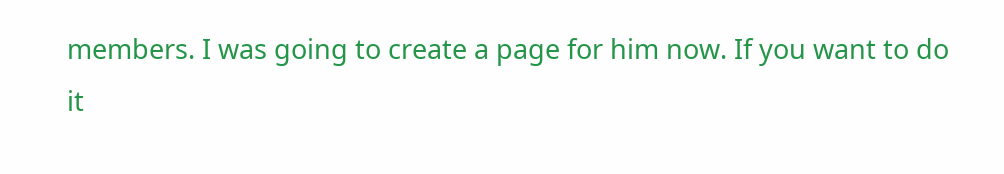members. I was going to create a page for him now. If you want to do it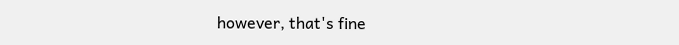however, that's fine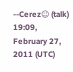--Cerez☺ (talk) 19:09, February 27, 2011 (UTC)